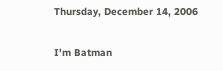Thursday, December 14, 2006

I'm Batman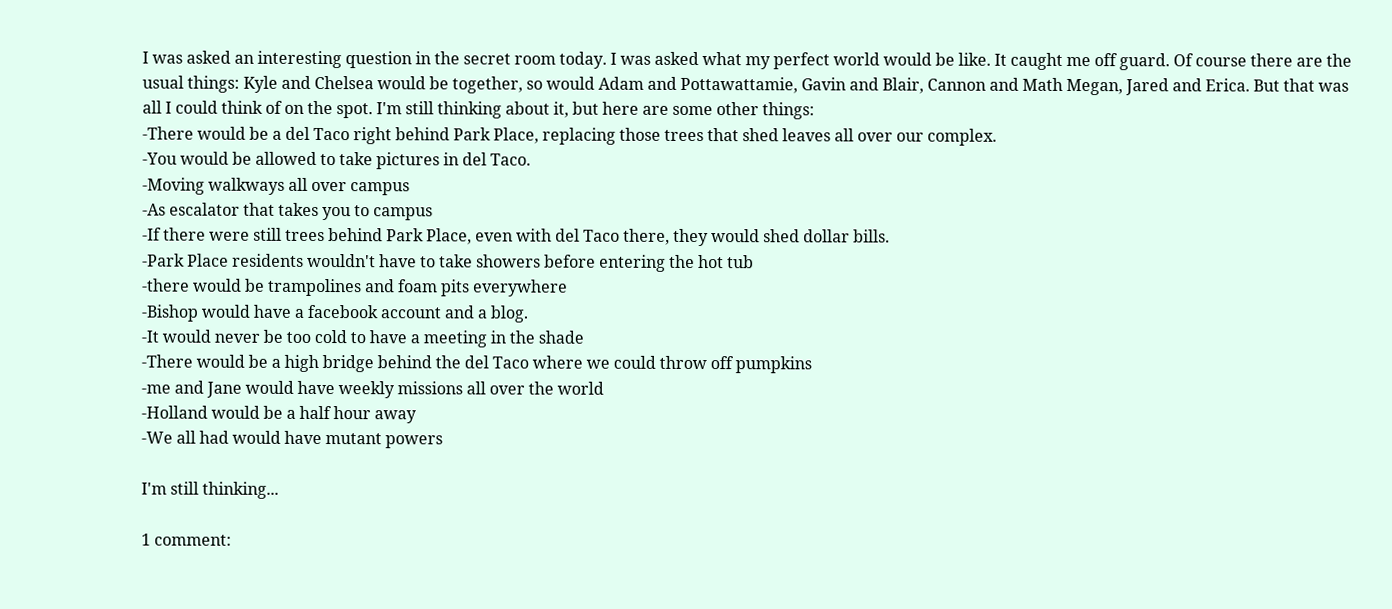I was asked an interesting question in the secret room today. I was asked what my perfect world would be like. It caught me off guard. Of course there are the usual things: Kyle and Chelsea would be together, so would Adam and Pottawattamie, Gavin and Blair, Cannon and Math Megan, Jared and Erica. But that was all I could think of on the spot. I'm still thinking about it, but here are some other things:
-There would be a del Taco right behind Park Place, replacing those trees that shed leaves all over our complex.
-You would be allowed to take pictures in del Taco.
-Moving walkways all over campus
-As escalator that takes you to campus
-If there were still trees behind Park Place, even with del Taco there, they would shed dollar bills.
-Park Place residents wouldn't have to take showers before entering the hot tub
-there would be trampolines and foam pits everywhere
-Bishop would have a facebook account and a blog.
-It would never be too cold to have a meeting in the shade
-There would be a high bridge behind the del Taco where we could throw off pumpkins
-me and Jane would have weekly missions all over the world
-Holland would be a half hour away
-We all had would have mutant powers

I'm still thinking...

1 comment: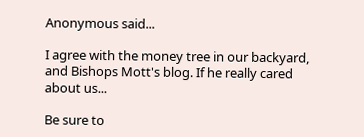Anonymous said...

I agree with the money tree in our backyard, and Bishops Mott's blog. If he really cared about us...

Be sure to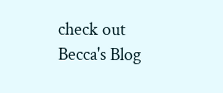check out Becca's Blog